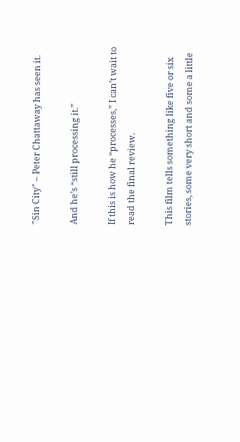"Sin City" – Peter Chattaway has seen it.

And he’s “still processing it.”

If this is how he “processes,” I can’t wait to read the final review.

This film tells something like five or six stories, some very short and some a little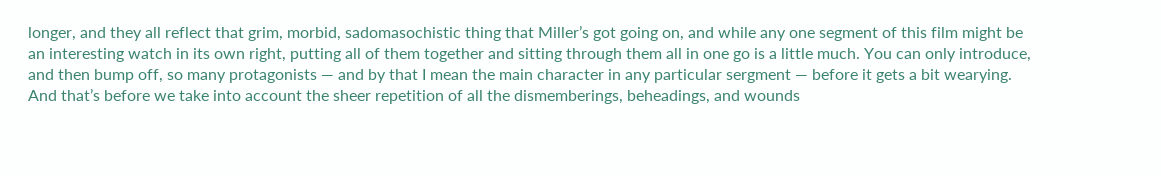longer, and they all reflect that grim, morbid, sadomasochistic thing that Miller’s got going on, and while any one segment of this film might be an interesting watch in its own right, putting all of them together and sitting through them all in one go is a little much. You can only introduce, and then bump off, so many protagonists — and by that I mean the main character in any particular sergment — before it gets a bit wearying. And that’s before we take into account the sheer repetition of all the dismemberings, beheadings, and wounds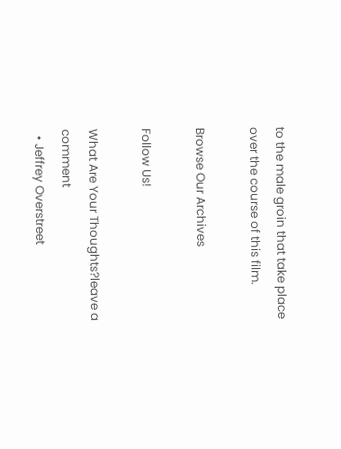to the male groin that take place over the course of this film.

Browse Our Archives

Follow Us!

What Are Your Thoughts?leave a comment
  • Jeffrey Overstreet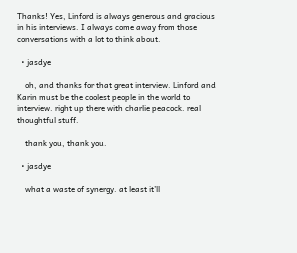Thanks! Yes, Linford is always generous and gracious in his interviews. I always come away from those conversations with a lot to think about.

  • jasdye

    oh, and thanks for that great interview. Linford and Karin must be the coolest people in the world to interview. right up there with charlie peacock. real thoughtful stuff.

    thank you, thank you.

  • jasdye

    what a waste of synergy. at least it’ll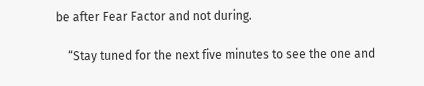be after Fear Factor and not during.

    “Stay tuned for the next five minutes to see the one and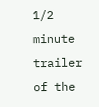1/2 minute trailer of the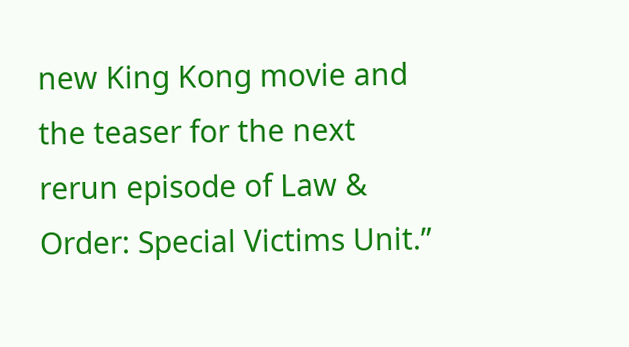new King Kong movie and the teaser for the next rerun episode of Law & Order: Special Victims Unit.”